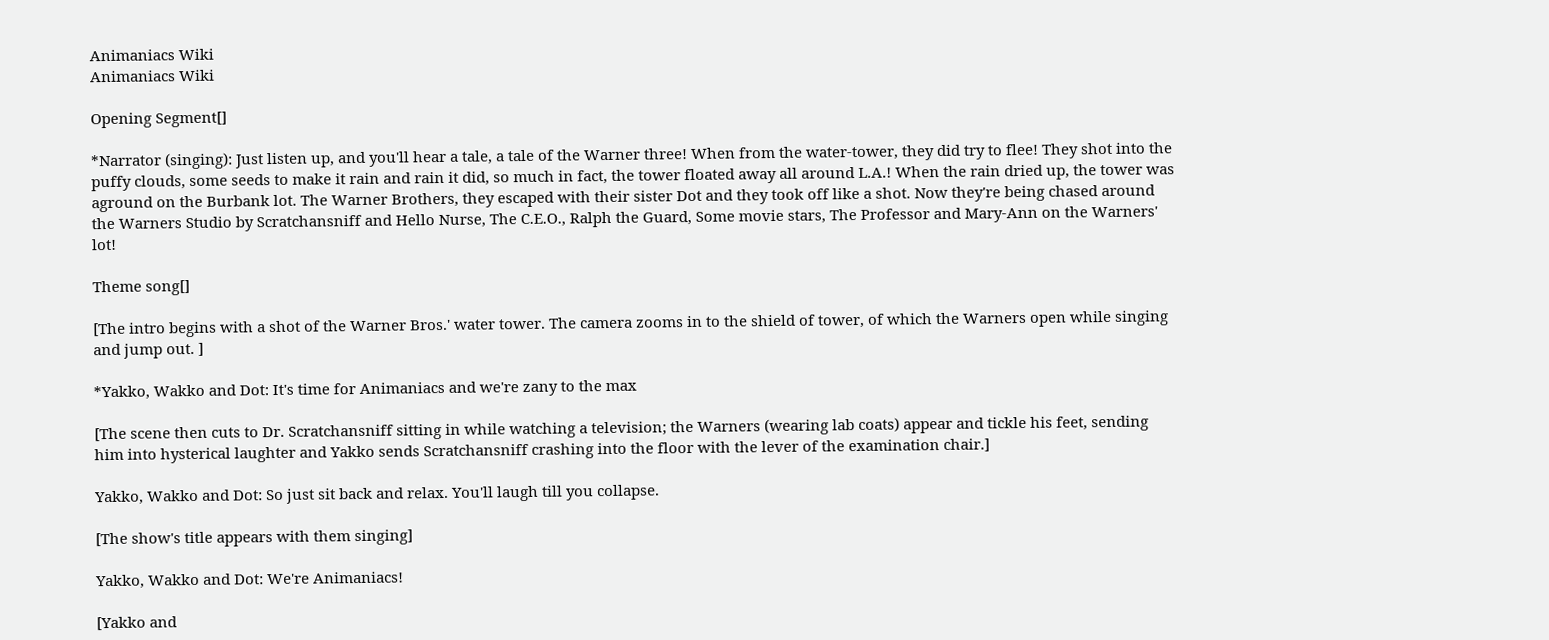Animaniacs Wiki
Animaniacs Wiki

Opening Segment[]

*Narrator (singing): Just listen up, and you'll hear a tale, a tale of the Warner three! When from the water-tower, they did try to flee! They shot into the puffy clouds, some seeds to make it rain and rain it did, so much in fact, the tower floated away all around L.A.! When the rain dried up, the tower was aground on the Burbank lot. The Warner Brothers, they escaped with their sister Dot and they took off like a shot. Now they're being chased around the Warners Studio by Scratchansniff and Hello Nurse, The C.E.O., Ralph the Guard, Some movie stars, The Professor and Mary-Ann on the Warners' lot!

Theme song[]

[The intro begins with a shot of the Warner Bros.' water tower. The camera zooms in to the shield of tower, of which the Warners open while singing and jump out. ]

*Yakko, Wakko and Dot: It's time for Animaniacs and we're zany to the max

[The scene then cuts to Dr. Scratchansniff sitting in while watching a television; the Warners (wearing lab coats) appear and tickle his feet, sending him into hysterical laughter and Yakko sends Scratchansniff crashing into the floor with the lever of the examination chair.]

Yakko, Wakko and Dot: So just sit back and relax. You'll laugh till you collapse.

[The show's title appears with them singing]

Yakko, Wakko and Dot: We're Animaniacs!

[Yakko and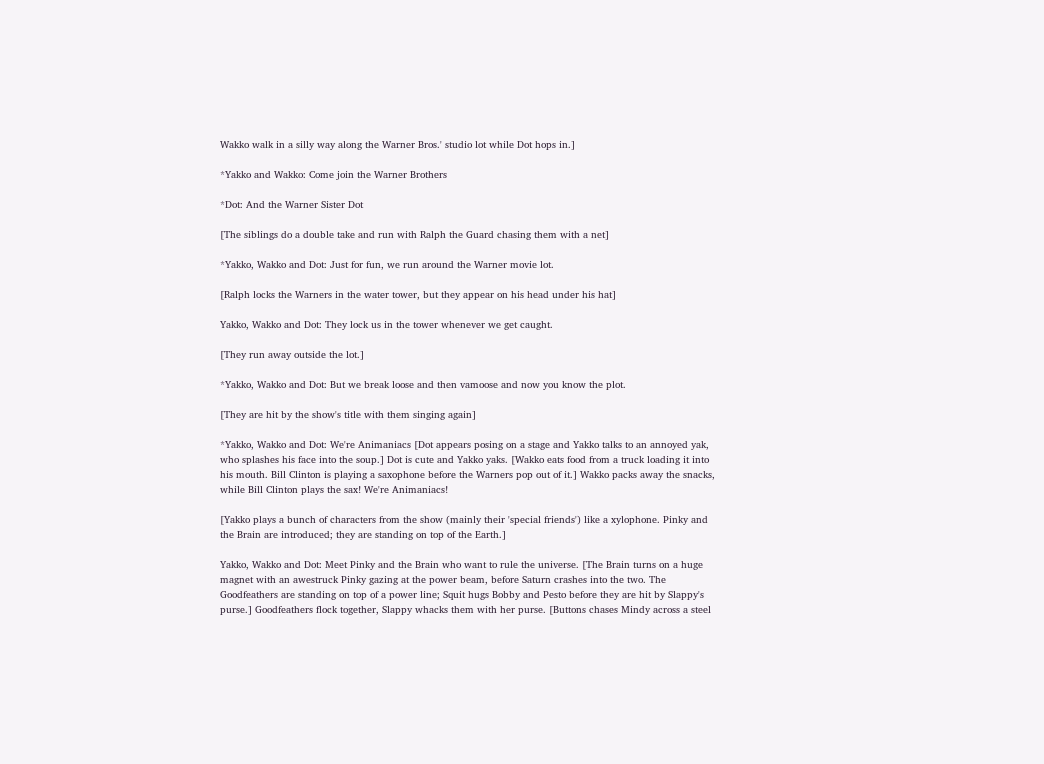Wakko walk in a silly way along the Warner Bros.' studio lot while Dot hops in.]

*Yakko and Wakko: Come join the Warner Brothers

*Dot: And the Warner Sister Dot

[The siblings do a double take and run with Ralph the Guard chasing them with a net]

*Yakko, Wakko and Dot: Just for fun, we run around the Warner movie lot.

[Ralph locks the Warners in the water tower, but they appear on his head under his hat]

Yakko, Wakko and Dot: They lock us in the tower whenever we get caught.

[They run away outside the lot.]

*Yakko, Wakko and Dot: But we break loose and then vamoose and now you know the plot.

[They are hit by the show's title with them singing again]

*Yakko, Wakko and Dot: We're Animaniacs [Dot appears posing on a stage and Yakko talks to an annoyed yak, who splashes his face into the soup.] Dot is cute and Yakko yaks. [Wakko eats food from a truck loading it into his mouth. Bill Clinton is playing a saxophone before the Warners pop out of it.] Wakko packs away the snacks, while Bill Clinton plays the sax! We're Animaniacs!

[Yakko plays a bunch of characters from the show (mainly their 'special friends') like a xylophone. Pinky and the Brain are introduced; they are standing on top of the Earth.]

Yakko, Wakko and Dot: Meet Pinky and the Brain who want to rule the universe. [The Brain turns on a huge magnet with an awestruck Pinky gazing at the power beam, before Saturn crashes into the two. The Goodfeathers are standing on top of a power line; Squit hugs Bobby and Pesto before they are hit by Slappy's purse.] Goodfeathers flock together, Slappy whacks them with her purse. [Buttons chases Mindy across a steel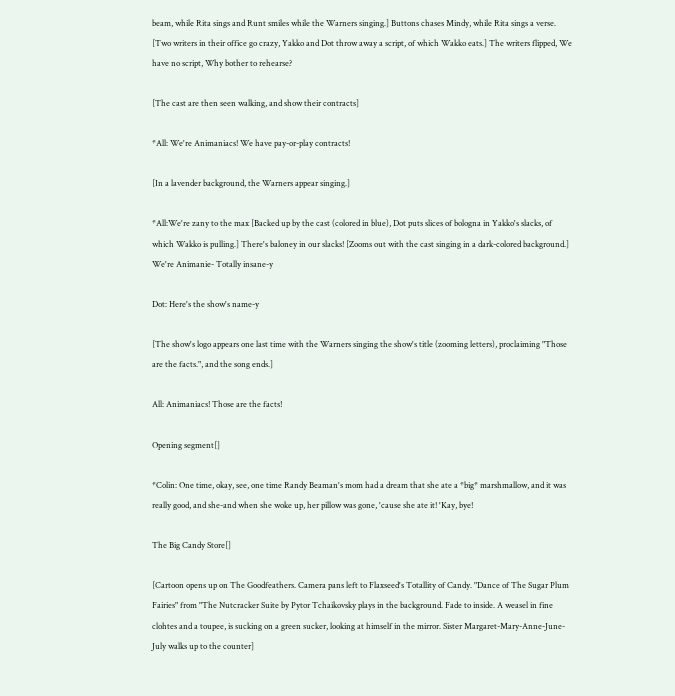beam, while Rita sings and Runt smiles while the Warners singing.] Buttons chases Mindy, while Rita sings a verse. [Two writers in their office go crazy, Yakko and Dot throw away a script, of which Wakko eats.] The writers flipped, We have no script, Why bother to rehearse?

[The cast are then seen walking, and show their contracts]

*All: We're Animaniacs! We have pay-or-play contracts!

[In a lavender background, the Warners appear singing.]

*All:We're zany to the max [Backed up by the cast (colored in blue), Dot puts slices of bologna in Yakko's slacks, of which Wakko is pulling.] There's baloney in our slacks! [Zooms out with the cast singing in a dark-colored background.] We're Animanie- Totally insane-y

Dot: Here's the show's name-y

[The show's logo appears one last time with the Warners singing the show's title (zooming letters), proclaiming "Those are the facts.", and the song ends.]

All: Animaniacs! Those are the facts!

Opening segment[]

*Colin: One time, okay, see, one time Randy Beaman's mom had a dream that she ate a *big* marshmallow, and it was really good, and she-and when she woke up, her pillow was gone, 'cause she ate it! 'Kay, bye!

The Big Candy Store[]

[Cartoon opens up on The Goodfeathers. Camera pans left to Flaxseed's Totallity of Candy. "Dance of The Sugar Plum Fairies" from "The Nutcracker Suite by Pytor Tchaikovsky plays in the background. Fade to inside. A weasel in fine clohtes and a toupee, is sucking on a green sucker, looking at himself in the mirror. Sister Margaret-Mary-Anne-June-July walks up to the counter]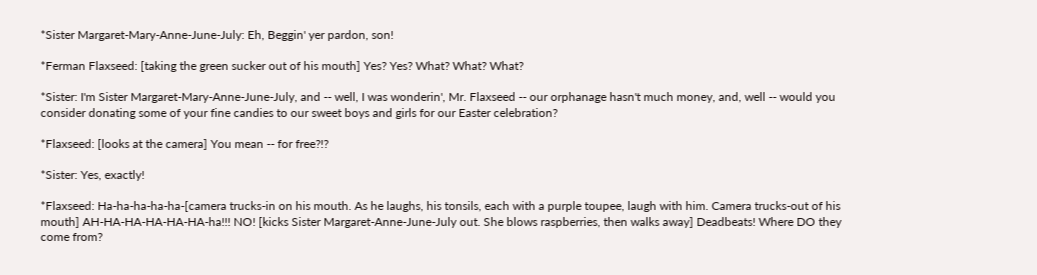*Sister Margaret-Mary-Anne-June-July: Eh, Beggin' yer pardon, son!

*Ferman Flaxseed: [taking the green sucker out of his mouth] Yes? Yes? What? What? What?

*Sister: I'm Sister Margaret-Mary-Anne-June-July, and -- well, I was wonderin', Mr. Flaxseed -- our orphanage hasn't much money, and, well -- would you consider donating some of your fine candies to our sweet boys and girls for our Easter celebration?

*Flaxseed: [looks at the camera] You mean -- for free?!?

*Sister: Yes, exactly!

*Flaxseed: Ha-ha-ha-ha-ha-[camera trucks-in on his mouth. As he laughs, his tonsils, each with a purple toupee, laugh with him. Camera trucks-out of his mouth] AH-HA-HA-HA-HA-HA-ha!!! NO! [kicks Sister Margaret-Anne-June-July out. She blows raspberries, then walks away] Deadbeats! Where DO they come from?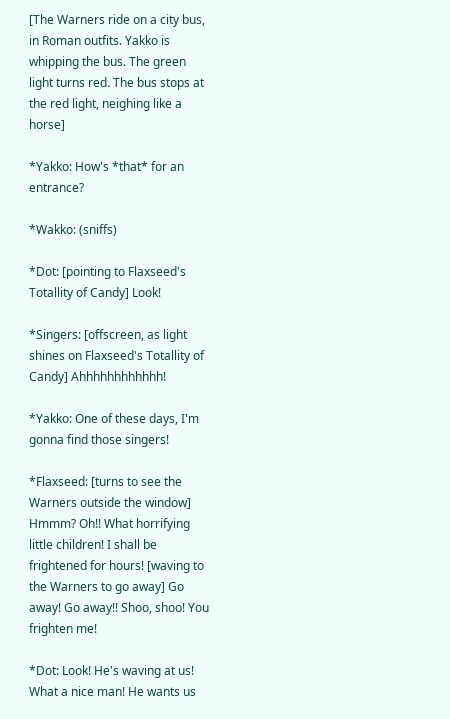[The Warners ride on a city bus, in Roman outfits. Yakko is whipping the bus. The green light turns red. The bus stops at the red light, neighing like a horse]

*Yakko: How's *that* for an entrance?

*Wakko: (sniffs)

*Dot: [pointing to Flaxseed's Totallity of Candy] Look!

*Singers: [offscreen, as light shines on Flaxseed's Totallity of Candy] Ahhhhhhhhhhhh!

*Yakko: One of these days, I'm gonna find those singers!

*Flaxseed: [turns to see the Warners outside the window] Hmmm? Oh!! What horrifying little children! I shall be frightened for hours! [waving to the Warners to go away] Go away! Go away!! Shoo, shoo! You frighten me!

*Dot: Look! He's waving at us! What a nice man! He wants us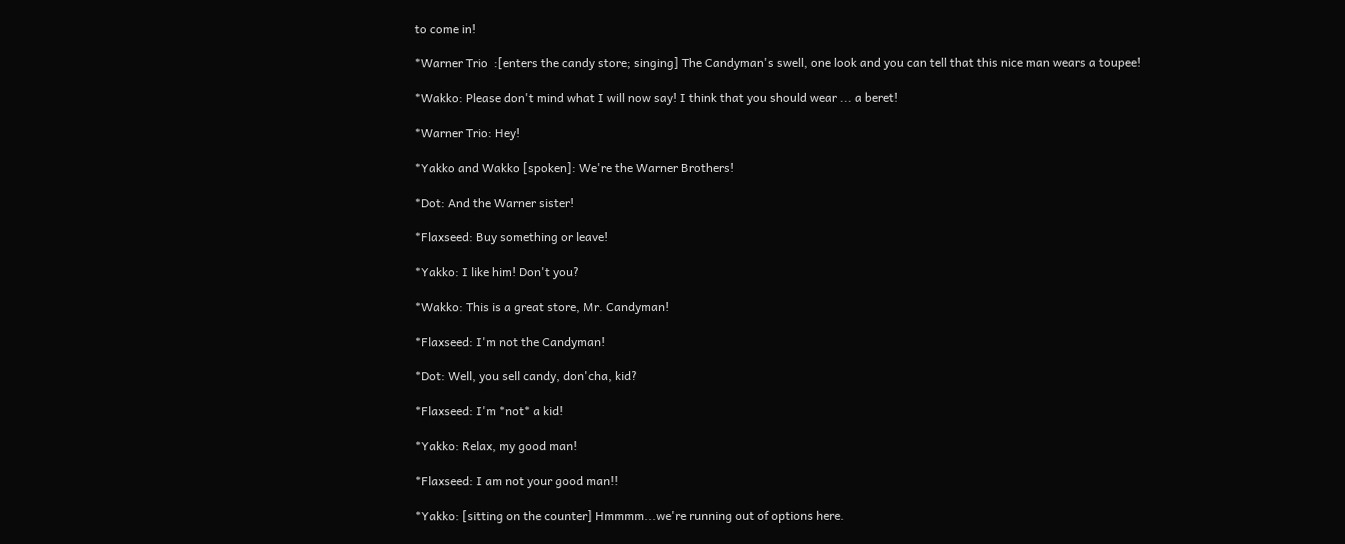to come in!

*Warner Trio  :[enters the candy store; singing] The Candyman's swell, one look and you can tell that this nice man wears a toupee!

*Wakko: Please don't mind what I will now say! I think that you should wear ... a beret!

*Warner Trio: Hey!

*Yakko and Wakko [spoken]: We're the Warner Brothers!

*Dot: And the Warner sister!

*Flaxseed: Buy something or leave!

*Yakko: I like him! Don't you?

*Wakko: This is a great store, Mr. Candyman!

*Flaxseed: I'm not the Candyman!

*Dot: Well, you sell candy, don'cha, kid?

*Flaxseed: I'm *not* a kid!

*Yakko: Relax, my good man!

*Flaxseed: I am not your good man!!

*Yakko: [sitting on the counter] Hmmmm...we're running out of options here.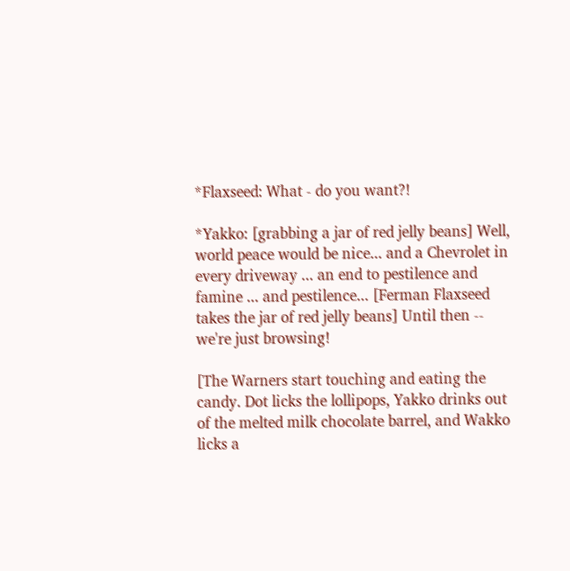*Flaxseed: What - do you want?!

*Yakko: [grabbing a jar of red jelly beans] Well, world peace would be nice... and a Chevrolet in every driveway ... an end to pestilence and famine ... and pestilence... [Ferman Flaxseed takes the jar of red jelly beans] Until then -- we're just browsing!

[The Warners start touching and eating the candy. Dot licks the lollipops, Yakko drinks out of the melted milk chocolate barrel, and Wakko licks a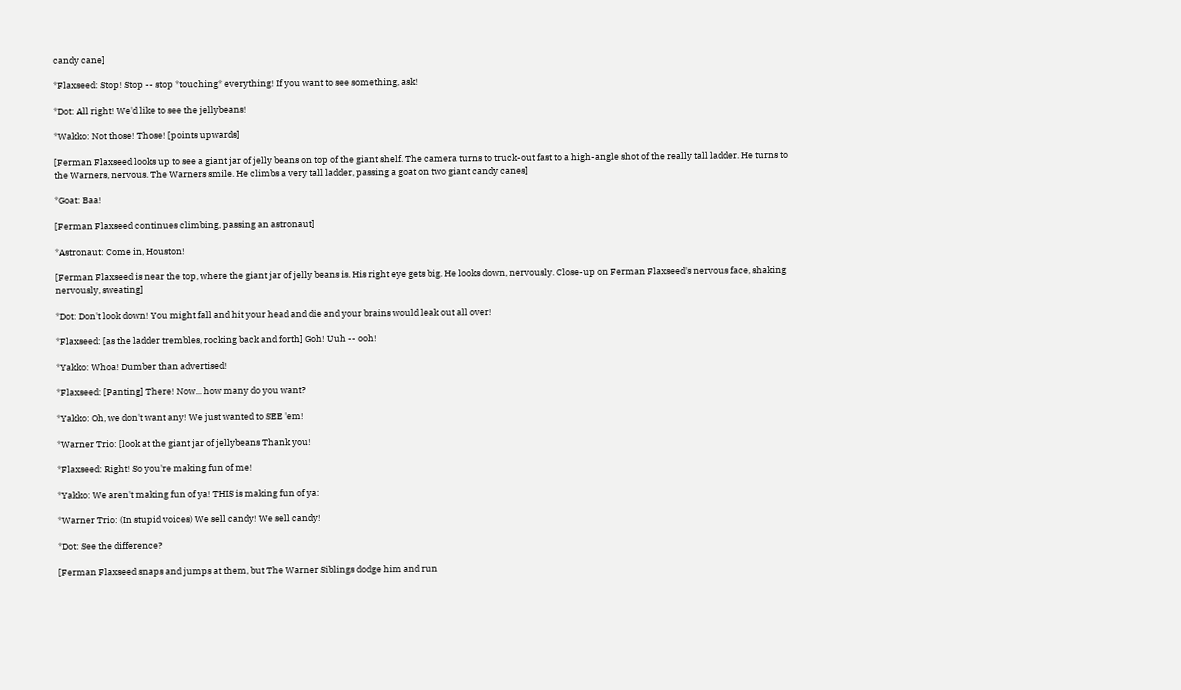candy cane]

*Flaxseed: Stop! Stop -- stop *touching* everything! If you want to see something, ask!

*Dot: All right! We'd like to see the jellybeans!

*Wakko: Not those! Those! [points upwards]

[Ferman Flaxseed looks up to see a giant jar of jelly beans on top of the giant shelf. The camera turns to truck-out fast to a high-angle shot of the really tall ladder. He turns to the Warners, nervous. The Warners smile. He climbs a very tall ladder, passing a goat on two giant candy canes]

*Goat: Baa!

[Ferman Flaxseed continues climbing, passing an astronaut]

*Astronaut: Come in, Houston!

[Ferman Flaxseed is near the top, where the giant jar of jelly beans is. His right eye gets big. He looks down, nervously. Close-up on Ferman Flaxseed's nervous face, shaking nervously, sweating]

*Dot: Don't look down! You might fall and hit your head and die and your brains would leak out all over!

*Flaxseed: [as the ladder trembles, rocking back and forth] Goh! Uuh -- ooh!

*Yakko: Whoa! Dumber than advertised!

*Flaxseed: [Panting] There! Now... how many do you want?

*Yakko: Oh, we don't want any! We just wanted to SEE 'em!

*Warner Trio: [look at the giant jar of jellybeans Thank you!

*Flaxseed: Right! So you're making fun of me!

*Yakko: We aren't making fun of ya! THIS is making fun of ya:

*Warner Trio: (In stupid voices) We sell candy! We sell candy!

*Dot: See the difference?

[Ferman Flaxseed snaps and jumps at them, but The Warner Siblings dodge him and run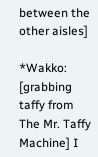between the other aisles]

*Wakko: [grabbing taffy from The Mr. Taffy Machine] I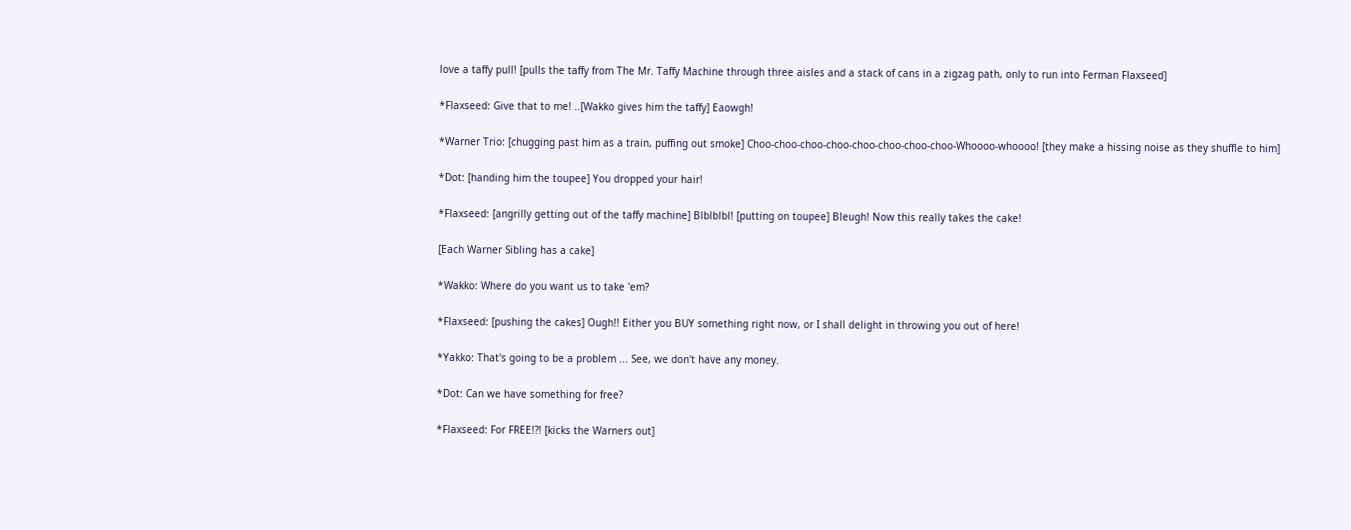love a taffy pull! [pulls the taffy from The Mr. Taffy Machine through three aisles and a stack of cans in a zigzag path, only to run into Ferman Flaxseed]

*Flaxseed: Give that to me! ..[Wakko gives him the taffy] Eaowgh!

*Warner Trio: [chugging past him as a train, puffing out smoke] Choo-choo-choo-choo-choo-choo-choo-choo-Whoooo-whoooo! [they make a hissing noise as they shuffle to him]

*Dot: [handing him the toupee] You dropped your hair!

*Flaxseed: [angrilly getting out of the taffy machine] Blblblbl! [putting on toupee] Bleugh! Now this really takes the cake!

[Each Warner Sibling has a cake]

*Wakko: Where do you want us to take 'em?

*Flaxseed: [pushing the cakes] Ough!! Either you BUY something right now, or I shall delight in throwing you out of here!

*Yakko: That's going to be a problem ... See, we don't have any money.

*Dot: Can we have something for free?

*Flaxseed: For FREE!?! [kicks the Warners out]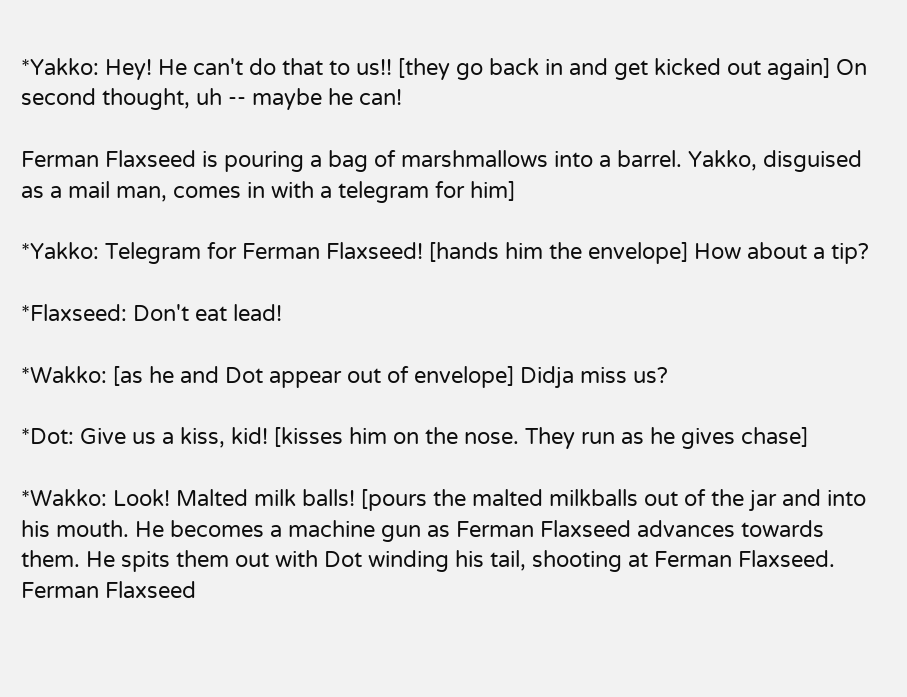*Yakko: Hey! He can't do that to us!! [they go back in and get kicked out again] On second thought, uh -- maybe he can!

Ferman Flaxseed is pouring a bag of marshmallows into a barrel. Yakko, disguised as a mail man, comes in with a telegram for him]

*Yakko: Telegram for Ferman Flaxseed! [hands him the envelope] How about a tip?

*Flaxseed: Don't eat lead!

*Wakko: [as he and Dot appear out of envelope] Didja miss us?

*Dot: Give us a kiss, kid! [kisses him on the nose. They run as he gives chase]

*Wakko: Look! Malted milk balls! [pours the malted milkballs out of the jar and into his mouth. He becomes a machine gun as Ferman Flaxseed advances towards them. He spits them out with Dot winding his tail, shooting at Ferman Flaxseed. Ferman Flaxseed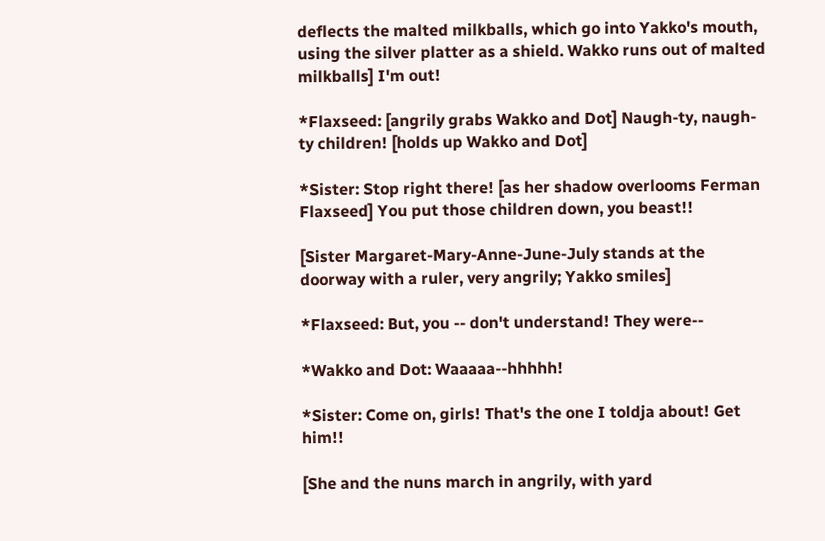deflects the malted milkballs, which go into Yakko's mouth, using the silver platter as a shield. Wakko runs out of malted milkballs] I'm out!

*Flaxseed: [angrily grabs Wakko and Dot] Naugh-ty, naugh-ty children! [holds up Wakko and Dot]

*Sister: Stop right there! [as her shadow overlooms Ferman Flaxseed] You put those children down, you beast!!

[Sister Margaret-Mary-Anne-June-July stands at the doorway with a ruler, very angrily; Yakko smiles]

*Flaxseed: But, you -- don't understand! They were--

*Wakko and Dot: Waaaaa--hhhhh!

*Sister: Come on, girls! That's the one I toldja about! Get him!!

[She and the nuns march in angrily, with yard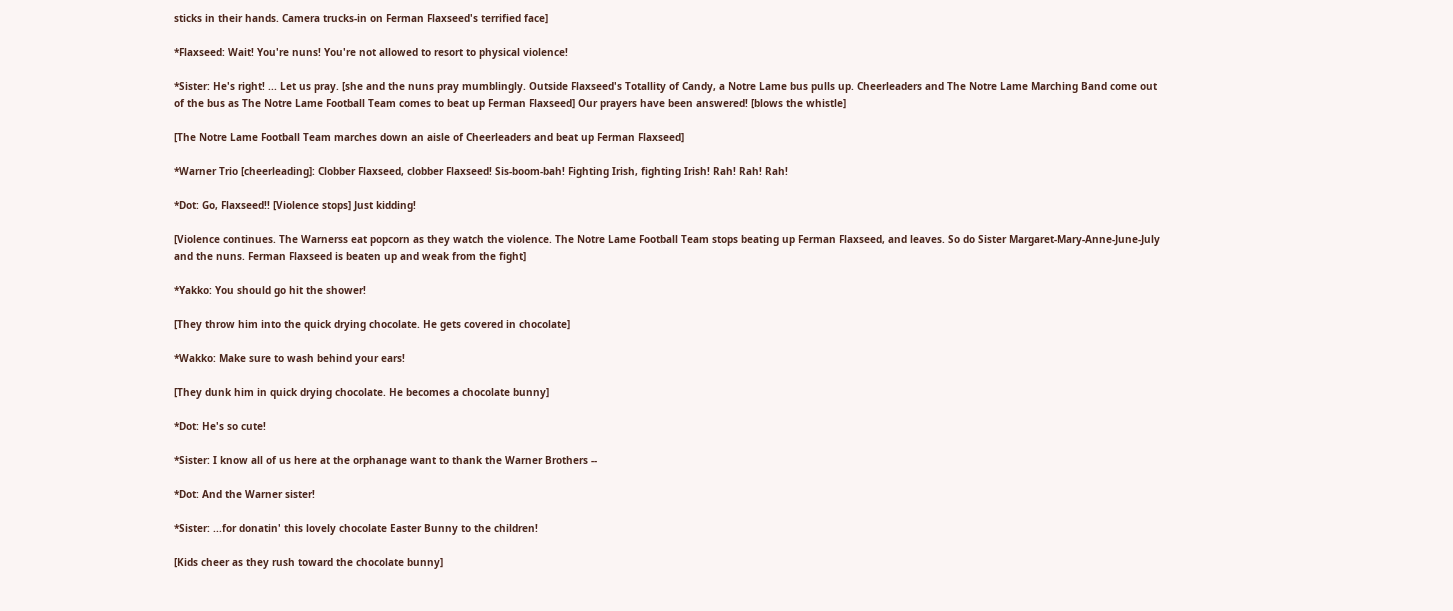sticks in their hands. Camera trucks-in on Ferman Flaxseed's terrified face]

*Flaxseed: Wait! You're nuns! You're not allowed to resort to physical violence!

*Sister: He's right! ... Let us pray. [she and the nuns pray mumblingly. Outside Flaxseed's Totallity of Candy, a Notre Lame bus pulls up. Cheerleaders and The Notre Lame Marching Band come out of the bus as The Notre Lame Football Team comes to beat up Ferman Flaxseed] Our prayers have been answered! [blows the whistle]

[The Notre Lame Football Team marches down an aisle of Cheerleaders and beat up Ferman Flaxseed]

*Warner Trio [cheerleading]: Clobber Flaxseed, clobber Flaxseed! Sis-boom-bah! Fighting Irish, fighting Irish! Rah! Rah! Rah!

*Dot: Go, Flaxseed!! [Violence stops] Just kidding!

[Violence continues. The Warnerss eat popcorn as they watch the violence. The Notre Lame Football Team stops beating up Ferman Flaxseed, and leaves. So do Sister Margaret-Mary-Anne-June-July and the nuns. Ferman Flaxseed is beaten up and weak from the fight]

*Yakko: You should go hit the shower!

[They throw him into the quick drying chocolate. He gets covered in chocolate]

*Wakko: Make sure to wash behind your ears!

[They dunk him in quick drying chocolate. He becomes a chocolate bunny]

*Dot: He's so cute!

*Sister: I know all of us here at the orphanage want to thank the Warner Brothers --

*Dot: And the Warner sister!

*Sister: ...for donatin' this lovely chocolate Easter Bunny to the children!

[Kids cheer as they rush toward the chocolate bunny]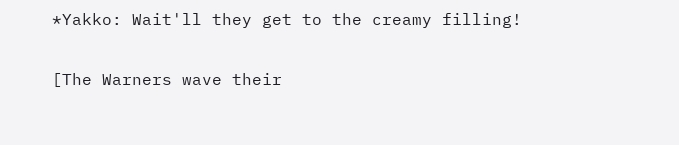*Yakko: Wait'll they get to the creamy filling!

[The Warners wave their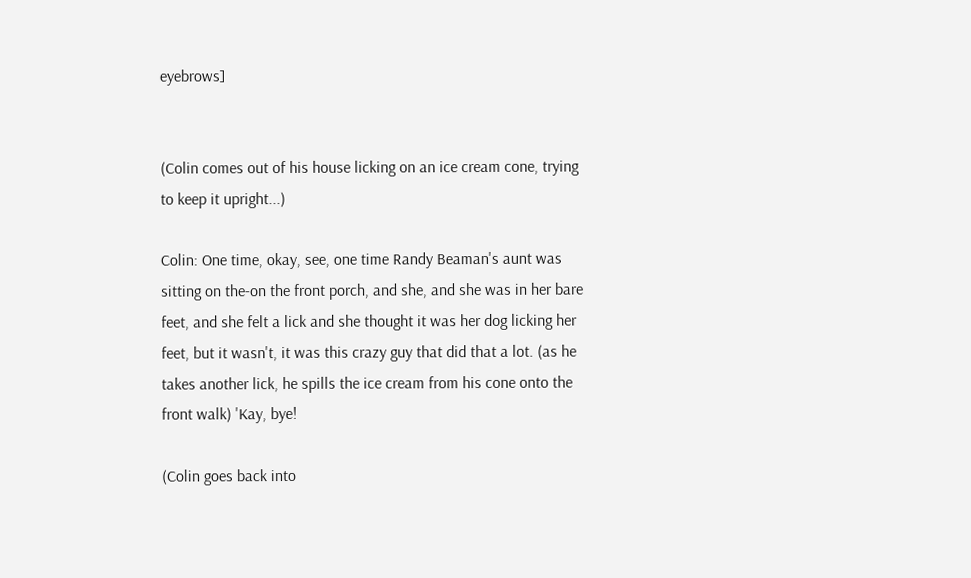eyebrows]


(Colin comes out of his house licking on an ice cream cone, trying to keep it upright...)

Colin: One time, okay, see, one time Randy Beaman's aunt was sitting on the-on the front porch, and she, and she was in her bare feet, and she felt a lick and she thought it was her dog licking her feet, but it wasn't, it was this crazy guy that did that a lot. (as he takes another lick, he spills the ice cream from his cone onto the front walk) 'Kay, bye!

(Colin goes back into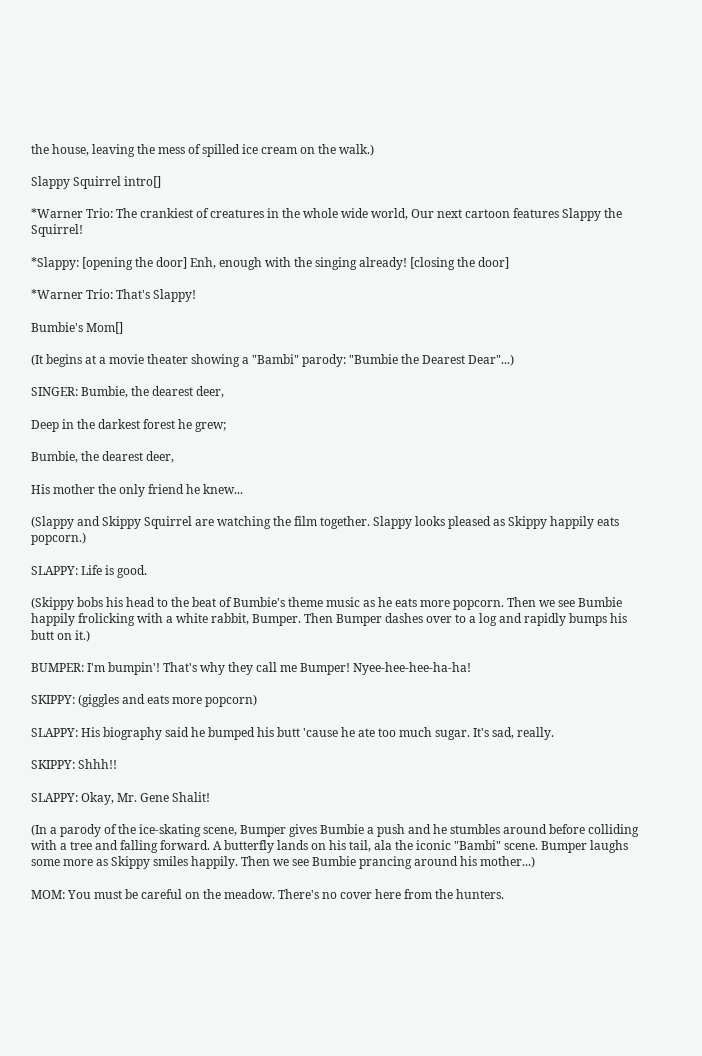the house, leaving the mess of spilled ice cream on the walk.)

Slappy Squirrel intro[]

*Warner Trio: The crankiest of creatures in the whole wide world, Our next cartoon features Slappy the Squirrel!

*Slappy: [opening the door] Enh, enough with the singing already! [closing the door]

*Warner Trio: That's Slappy!

Bumbie's Mom[]

(It begins at a movie theater showing a "Bambi" parody: "Bumbie the Dearest Dear"...)

SINGER: Bumbie, the dearest deer,

Deep in the darkest forest he grew;

Bumbie, the dearest deer,

His mother the only friend he knew...

(Slappy and Skippy Squirrel are watching the film together. Slappy looks pleased as Skippy happily eats popcorn.)

SLAPPY: Life is good.

(Skippy bobs his head to the beat of Bumbie's theme music as he eats more popcorn. Then we see Bumbie happily frolicking with a white rabbit, Bumper. Then Bumper dashes over to a log and rapidly bumps his butt on it.)

BUMPER: I'm bumpin'! That's why they call me Bumper! Nyee-hee-hee-ha-ha!

SKIPPY: (giggles and eats more popcorn)

SLAPPY: His biography said he bumped his butt 'cause he ate too much sugar. It's sad, really.

SKIPPY: Shhh!!

SLAPPY: Okay, Mr. Gene Shalit!

(In a parody of the ice-skating scene, Bumper gives Bumbie a push and he stumbles around before colliding with a tree and falling forward. A butterfly lands on his tail, ala the iconic "Bambi" scene. Bumper laughs some more as Skippy smiles happily. Then we see Bumbie prancing around his mother...)

MOM: You must be careful on the meadow. There's no cover here from the hunters.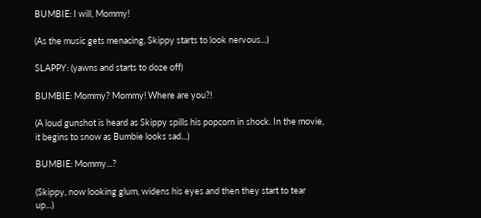BUMBIE: I will, Mommy!

(As the music gets menacing, Skippy starts to look nervous...)

SLAPPY: (yawns and starts to doze off)

BUMBIE: Mommy? Mommy! Where are you?!

(A loud gunshot is heard as Skippy spills his popcorn in shock. In the movie, it begins to snow as Bumbie looks sad...)

BUMBIE: Mommy...?

(Skippy, now looking glum, widens his eyes and then they start to tear up...)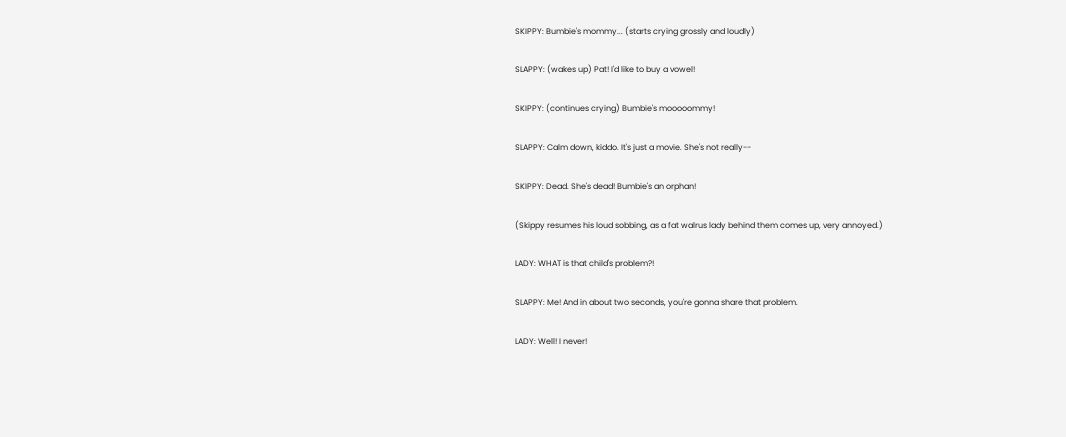SKIPPY: Bumbie's mommy... (starts crying grossly and loudly)

SLAPPY: (wakes up) Pat! I'd like to buy a vowel!

SKIPPY: (continues crying) Bumbie's mooooommy!

SLAPPY: Calm down, kiddo. It's just a movie. She's not really--

SKIPPY: Dead. She's dead! Bumbie's an orphan!

(Skippy resumes his loud sobbing, as a fat walrus lady behind them comes up, very annoyed.)

LADY: WHAT is that child's problem?!

SLAPPY: Me! And in about two seconds, you're gonna share that problem.

LADY: Well! I never!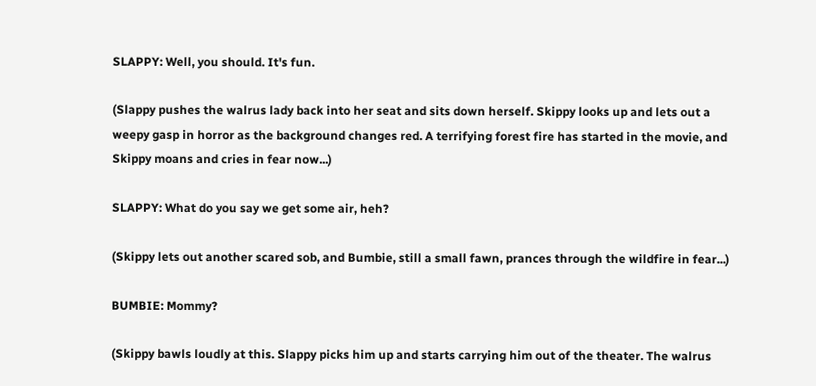SLAPPY: Well, you should. It's fun.

(Slappy pushes the walrus lady back into her seat and sits down herself. Skippy looks up and lets out a weepy gasp in horror as the background changes red. A terrifying forest fire has started in the movie, and Skippy moans and cries in fear now...)

SLAPPY: What do you say we get some air, heh?

(Skippy lets out another scared sob, and Bumbie, still a small fawn, prances through the wildfire in fear...)

BUMBIE: Mommy?

(Skippy bawls loudly at this. Slappy picks him up and starts carrying him out of the theater. The walrus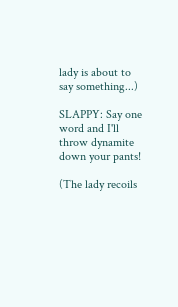lady is about to say something...)

SLAPPY: Say one word and I'll throw dynamite down your pants!

(The lady recoils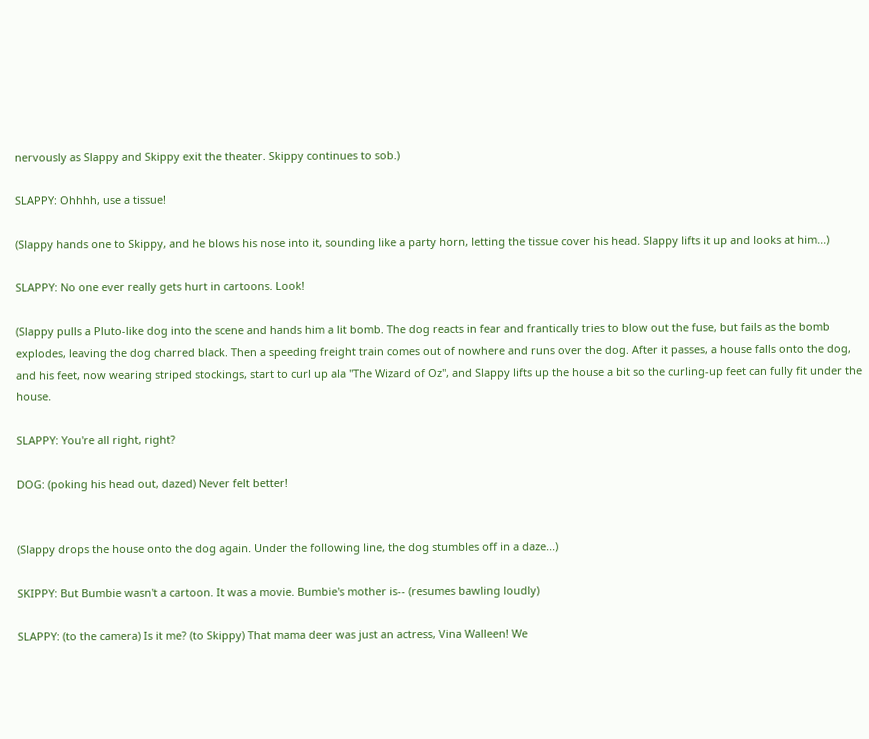nervously as Slappy and Skippy exit the theater. Skippy continues to sob.)

SLAPPY: Ohhhh, use a tissue!

(Slappy hands one to Skippy, and he blows his nose into it, sounding like a party horn, letting the tissue cover his head. Slappy lifts it up and looks at him...)

SLAPPY: No one ever really gets hurt in cartoons. Look!

(Slappy pulls a Pluto-like dog into the scene and hands him a lit bomb. The dog reacts in fear and frantically tries to blow out the fuse, but fails as the bomb explodes, leaving the dog charred black. Then a speeding freight train comes out of nowhere and runs over the dog. After it passes, a house falls onto the dog, and his feet, now wearing striped stockings, start to curl up ala "The Wizard of Oz", and Slappy lifts up the house a bit so the curling-up feet can fully fit under the house.

SLAPPY: You're all right, right?

DOG: (poking his head out, dazed) Never felt better!


(Slappy drops the house onto the dog again. Under the following line, the dog stumbles off in a daze...)

SKIPPY: But Bumbie wasn't a cartoon. It was a movie. Bumbie's mother is-- (resumes bawling loudly)

SLAPPY: (to the camera) Is it me? (to Skippy) That mama deer was just an actress, Vina Walleen! We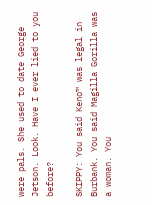were pals. She used to date George Jetson. Look. Have I ever lied to you before?

SKIPPY: You said Keno™ was legal in Burbank. You said Magilla Gorilla was a woman. You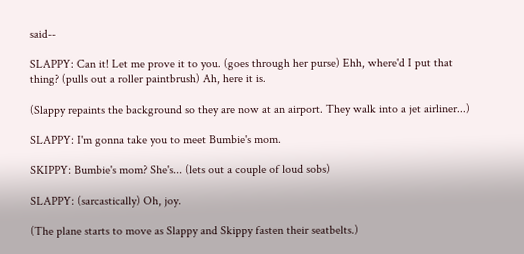said--

SLAPPY: Can it! Let me prove it to you. (goes through her purse) Ehh, where'd I put that thing? (pulls out a roller paintbrush) Ah, here it is.

(Slappy repaints the background so they are now at an airport. They walk into a jet airliner...)

SLAPPY: I'm gonna take you to meet Bumbie's mom.

SKIPPY: Bumbie's mom? She's... (lets out a couple of loud sobs)

SLAPPY: (sarcastically) Oh, joy.

(The plane starts to move as Slappy and Skippy fasten their seatbelts.)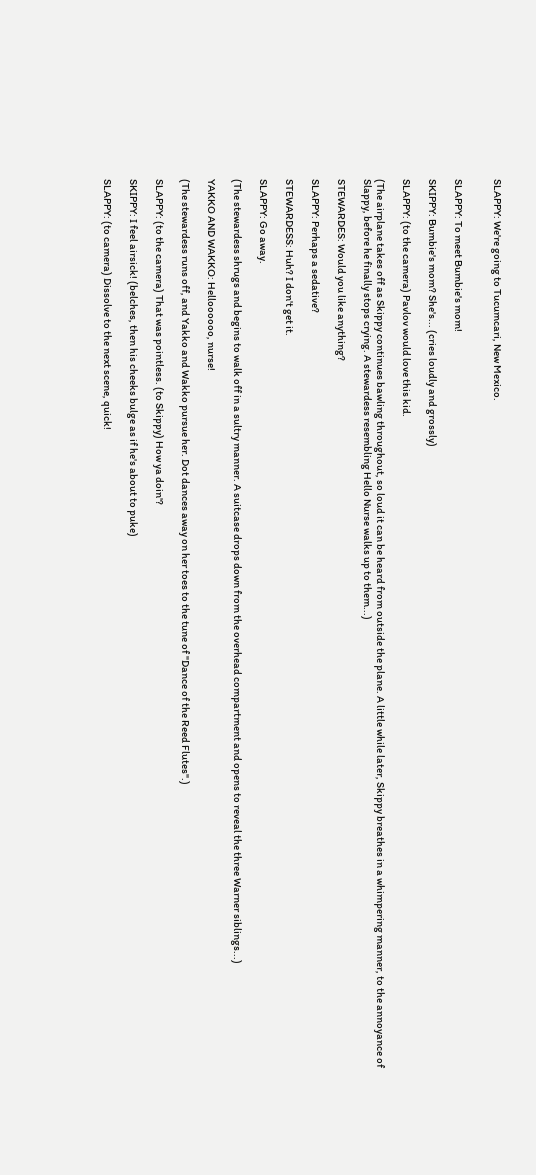SLAPPY: We're going to Tucumcari, New Mexico.


SLAPPY: To meet Bumbie's mom!

SKIPPY: Bumbie's mom? She's... (cries loudly and grossly)

SLAPPY: (to the camera) Pavlov would love this kid.

(The airplane takes off as Skippy continues bawling throughout, so loud it can be heard from outside the plane. A little while later, Skippy breathes in a whimpering manner, to the annoyance of Slappy, before he finally stops crying. A stewardess resembling Hello Nurse walks up to them...)

STEWARDES: Would you like anything?

SLAPPY: Perhaps a sedative?

STEWARDESS: Huh? I don't get it.

SLAPPY: Go away.

(The stewardess shrugs and begins to walk off in a sultry manner. A suitcase drops down from the overhead compartment and opens to reveal the three Warner siblings...)

YAKKO AND WAKKO: Helloooooo, nurse!

(The stewardess runs off, and Yakko and Wakko pursue her. Dot dances away on her toes to the tune of "Dance of the Reed Flutes".)

SLAPPY: (to the camera) That was pointless. (to Skippy) How ya doin'?

SKIPPY: I feel airsick! (belches, then his cheeks bulge as if he's about to puke)

SLAPPY: (to camera) Dissolve to the next scene, quick!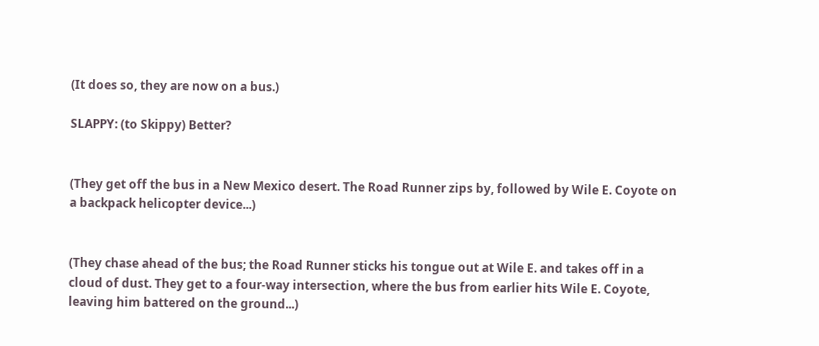(It does so, they are now on a bus.)

SLAPPY: (to Skippy) Better?


(They get off the bus in a New Mexico desert. The Road Runner zips by, followed by Wile E. Coyote on a backpack helicopter device...)


(They chase ahead of the bus; the Road Runner sticks his tongue out at Wile E. and takes off in a cloud of dust. They get to a four-way intersection, where the bus from earlier hits Wile E. Coyote, leaving him battered on the ground...)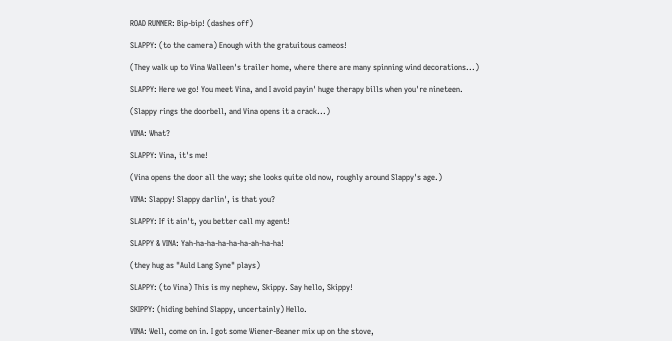ROAD RUNNER: Bip-bip! (dashes off)

SLAPPY: (to the camera) Enough with the gratuitous cameos!

(They walk up to Vina Walleen's trailer home, where there are many spinning wind decorations...)

SLAPPY: Here we go! You meet Vina, and I avoid payin' huge therapy bills when you're nineteen.

(Slappy rings the doorbell, and Vina opens it a crack...)

VINA: What?

SLAPPY: Vina, it's me!

(Vina opens the door all the way; she looks quite old now, roughly around Slappy's age.)

VINA: Slappy! Slappy darlin', is that you?

SLAPPY: If it ain't, you better call my agent!

SLAPPY & VINA: Yah-ha-ha-ha-ha-ha-ah-ha-ha!

(they hug as "Auld Lang Syne" plays)

SLAPPY: (to Vina) This is my nephew, Skippy. Say hello, Skippy!

SKIPPY: (hiding behind Slappy, uncertainly) Hello.

VINA: Well, come on in. I got some Wiener-Beaner mix up on the stove,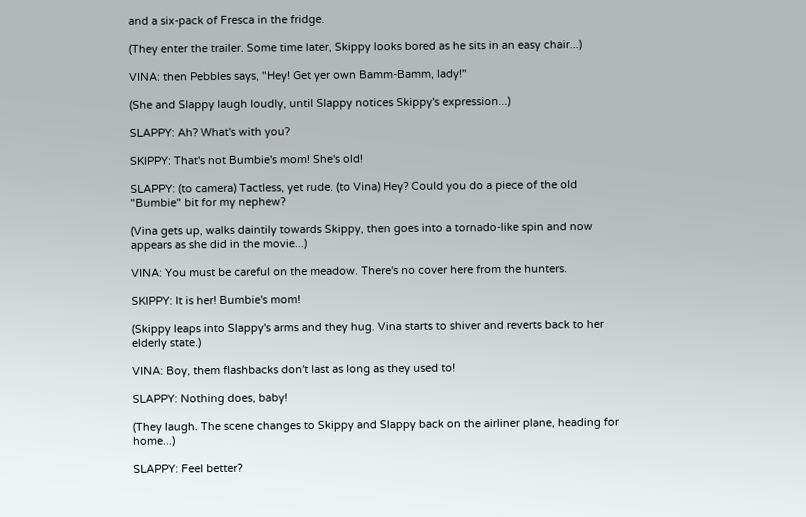and a six-pack of Fresca in the fridge.

(They enter the trailer. Some time later, Skippy looks bored as he sits in an easy chair...)

VINA: then Pebbles says, "Hey! Get yer own Bamm-Bamm, lady!"

(She and Slappy laugh loudly, until Slappy notices Skippy's expression...)

SLAPPY: Ah? What's with you?

SKIPPY: That's not Bumbie's mom! She's old!

SLAPPY: (to camera) Tactless, yet rude. (to Vina) Hey? Could you do a piece of the old "Bumbie" bit for my nephew?

(Vina gets up, walks daintily towards Skippy, then goes into a tornado-like spin and now appears as she did in the movie...)

VINA: You must be careful on the meadow. There's no cover here from the hunters.

SKIPPY: It is her! Bumbie's mom!

(Skippy leaps into Slappy's arms and they hug. Vina starts to shiver and reverts back to her elderly state.)

VINA: Boy, them flashbacks don't last as long as they used to!

SLAPPY: Nothing does, baby!

(They laugh. The scene changes to Skippy and Slappy back on the airliner plane, heading for home...)

SLAPPY: Feel better?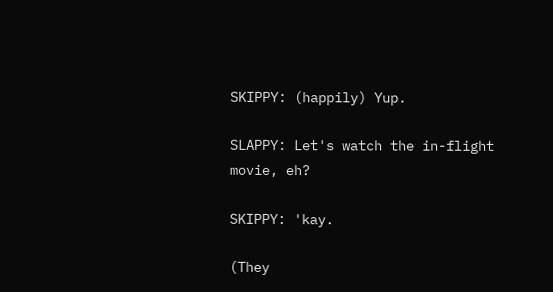SKIPPY: (happily) Yup.

SLAPPY: Let's watch the in-flight movie, eh?

SKIPPY: 'kay.

(They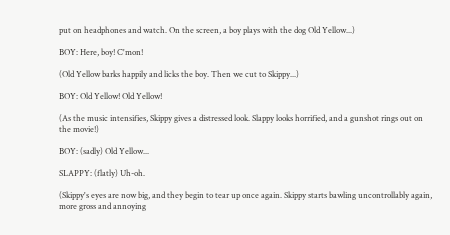put on headphones and watch. On the screen, a boy plays with the dog Old Yellow...)

BOY: Here, boy! C'mon!

(Old Yellow barks happily and licks the boy. Then we cut to Skippy...)

BOY: Old Yellow! Old Yellow!

(As the music intensifies, Skippy gives a distressed look. Slappy looks horrified, and a gunshot rings out on the movie!)

BOY: (sadly) Old Yellow...

SLAPPY: (flatly) Uh-oh.

(Skippy's eyes are now big, and they begin to tear up once again. Skippy starts bawling uncontrollably again, more gross and annoying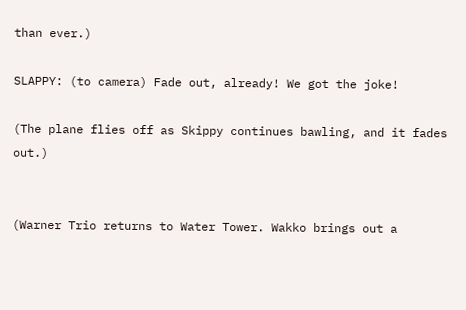than ever.)

SLAPPY: (to camera) Fade out, already! We got the joke!

(The plane flies off as Skippy continues bawling, and it fades out.)


(Warner Trio returns to Water Tower. Wakko brings out a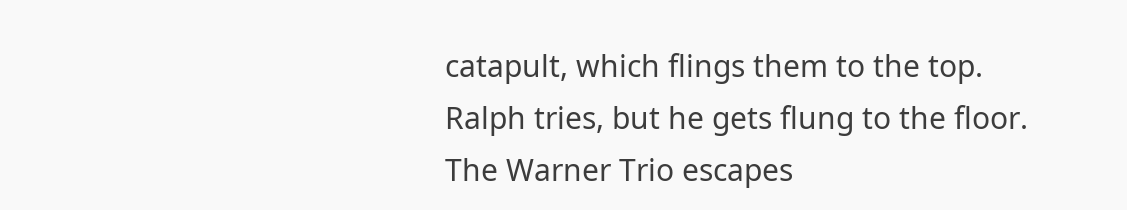catapult, which flings them to the top. Ralph tries, but he gets flung to the floor. The Warner Trio escapes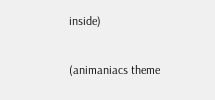inside)

(animaniacs theme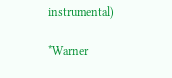instrumental)

*Warner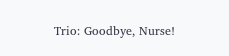Trio: Goodbye, Nurse!